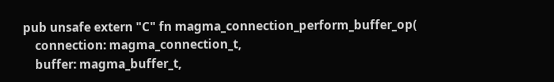pub unsafe extern "C" fn magma_connection_perform_buffer_op(
    connection: magma_connection_t,
    buffer: magma_buffer_t,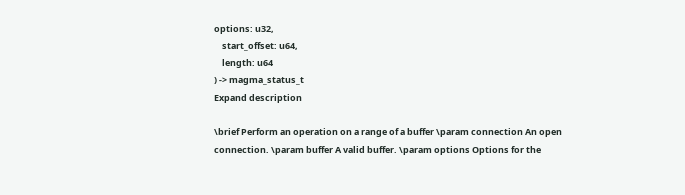options: u32,
    start_offset: u64,
    length: u64
) -> magma_status_t
Expand description

\brief Perform an operation on a range of a buffer \param connection An open connection. \param buffer A valid buffer. \param options Options for the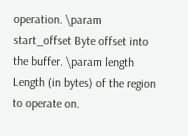operation. \param start_offset Byte offset into the buffer. \param length Length (in bytes) of the region to operate on.